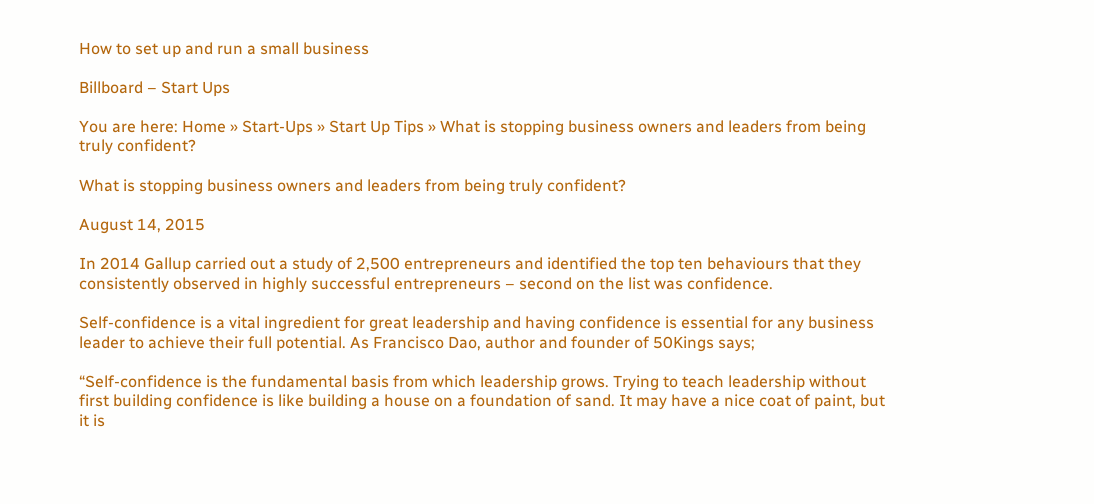How to set up and run a small business

Billboard – Start Ups

You are here: Home » Start-Ups » Start Up Tips » What is stopping business owners and leaders from being truly confident?

What is stopping business owners and leaders from being truly confident?

August 14, 2015

In 2014 Gallup carried out a study of 2,500 entrepreneurs and identified the top ten behaviours that they consistently observed in highly successful entrepreneurs – second on the list was confidence.

Self-confidence is a vital ingredient for great leadership and having confidence is essential for any business leader to achieve their full potential. As Francisco Dao, author and founder of 50Kings says;

“Self-confidence is the fundamental basis from which leadership grows. Trying to teach leadership without first building confidence is like building a house on a foundation of sand. It may have a nice coat of paint, but it is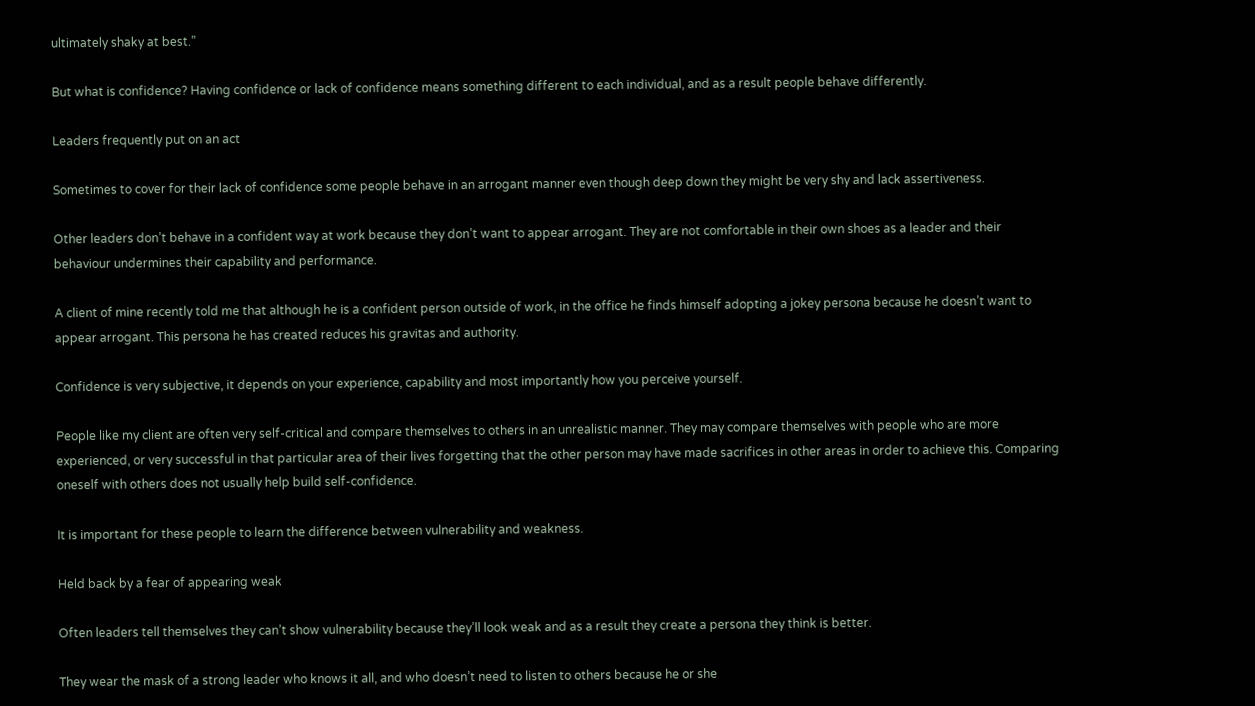ultimately shaky at best.”

But what is confidence? Having confidence or lack of confidence means something different to each individual, and as a result people behave differently.

Leaders frequently put on an act

Sometimes to cover for their lack of confidence some people behave in an arrogant manner even though deep down they might be very shy and lack assertiveness.

Other leaders don’t behave in a confident way at work because they don’t want to appear arrogant. They are not comfortable in their own shoes as a leader and their behaviour undermines their capability and performance.

A client of mine recently told me that although he is a confident person outside of work, in the office he finds himself adopting a jokey persona because he doesn’t want to appear arrogant. This persona he has created reduces his gravitas and authority.

Confidence is very subjective, it depends on your experience, capability and most importantly how you perceive yourself.

People like my client are often very self-critical and compare themselves to others in an unrealistic manner. They may compare themselves with people who are more experienced, or very successful in that particular area of their lives forgetting that the other person may have made sacrifices in other areas in order to achieve this. Comparing oneself with others does not usually help build self-confidence.

It is important for these people to learn the difference between vulnerability and weakness.

Held back by a fear of appearing weak

Often leaders tell themselves they can’t show vulnerability because they’ll look weak and as a result they create a persona they think is better.

They wear the mask of a strong leader who knows it all, and who doesn’t need to listen to others because he or she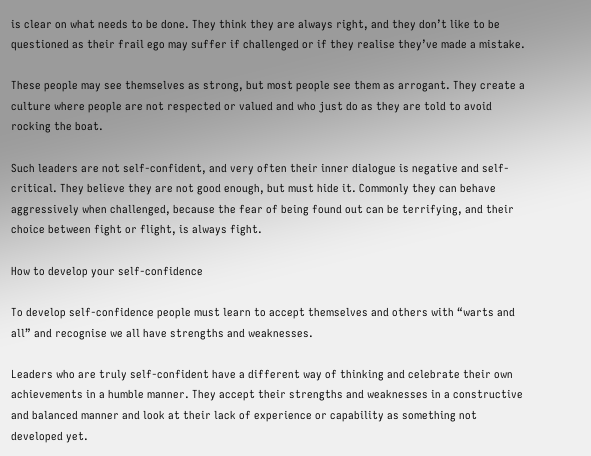is clear on what needs to be done. They think they are always right, and they don’t like to be questioned as their frail ego may suffer if challenged or if they realise they’ve made a mistake.

These people may see themselves as strong, but most people see them as arrogant. They create a culture where people are not respected or valued and who just do as they are told to avoid rocking the boat.

Such leaders are not self-confident, and very often their inner dialogue is negative and self-critical. They believe they are not good enough, but must hide it. Commonly they can behave aggressively when challenged, because the fear of being found out can be terrifying, and their choice between fight or flight, is always fight.

How to develop your self-confidence

To develop self-confidence people must learn to accept themselves and others with “warts and all” and recognise we all have strengths and weaknesses.

Leaders who are truly self-confident have a different way of thinking and celebrate their own achievements in a humble manner. They accept their strengths and weaknesses in a constructive and balanced manner and look at their lack of experience or capability as something not developed yet.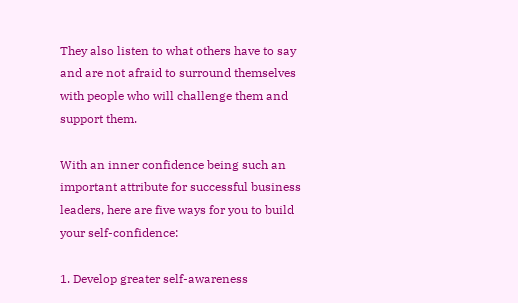They also listen to what others have to say and are not afraid to surround themselves with people who will challenge them and support them.

With an inner confidence being such an important attribute for successful business leaders, here are five ways for you to build your self-confidence:

1. Develop greater self-awareness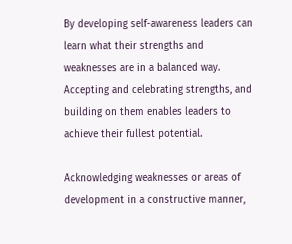By developing self-awareness leaders can learn what their strengths and weaknesses are in a balanced way. Accepting and celebrating strengths, and building on them enables leaders to achieve their fullest potential.

Acknowledging weaknesses or areas of development in a constructive manner,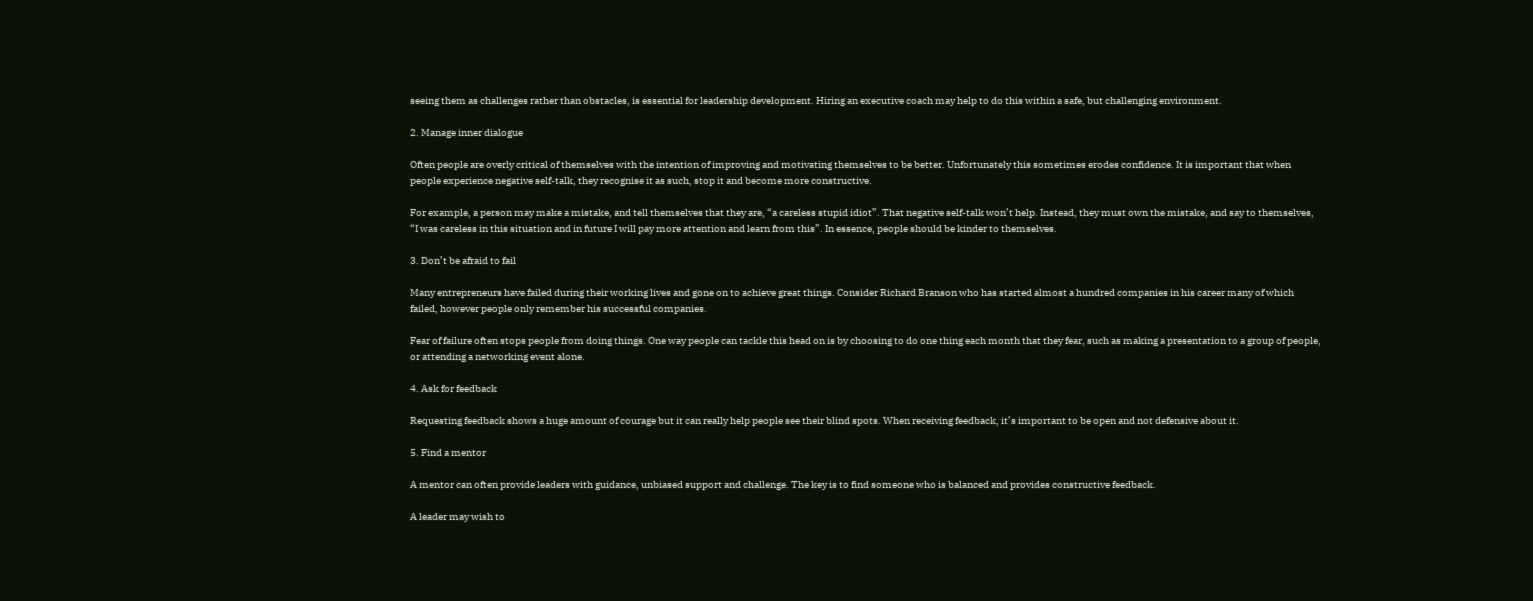seeing them as challenges rather than obstacles, is essential for leadership development. Hiring an executive coach may help to do this within a safe, but challenging environment.

2. Manage inner dialogue

Often people are overly critical of themselves with the intention of improving and motivating themselves to be better. Unfortunately this sometimes erodes confidence. It is important that when people experience negative self-talk, they recognise it as such, stop it and become more constructive.

For example, a person may make a mistake, and tell themselves that they are, “a careless stupid idiot”. That negative self-talk won’t help. Instead, they must own the mistake, and say to themselves, “I was careless in this situation and in future I will pay more attention and learn from this”. In essence, people should be kinder to themselves.

3. Don’t be afraid to fail

Many entrepreneurs have failed during their working lives and gone on to achieve great things. Consider Richard Branson who has started almost a hundred companies in his career many of which failed, however people only remember his successful companies.

Fear of failure often stops people from doing things. One way people can tackle this head on is by choosing to do one thing each month that they fear, such as making a presentation to a group of people, or attending a networking event alone.

4. Ask for feedback

Requesting feedback shows a huge amount of courage but it can really help people see their blind spots. When receiving feedback, it’s important to be open and not defensive about it.

5. Find a mentor

A mentor can often provide leaders with guidance, unbiased support and challenge. The key is to find someone who is balanced and provides constructive feedback.

A leader may wish to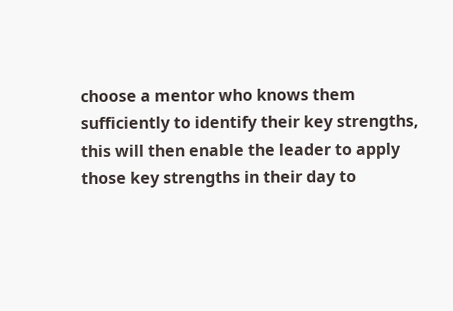choose a mentor who knows them sufficiently to identify their key strengths, this will then enable the leader to apply those key strengths in their day to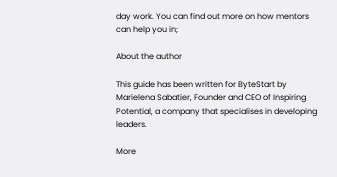day work. You can find out more on how mentors can help you in;

About the author

This guide has been written for ByteStart by Marielena Sabatier, Founder and CEO of Inspiring Potential, a company that specialises in developing leaders.

More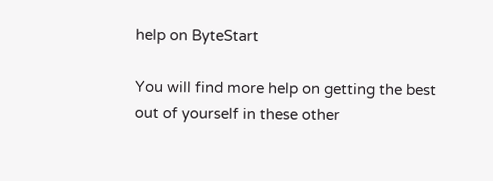help on ByteStart

You will find more help on getting the best out of yourself in these other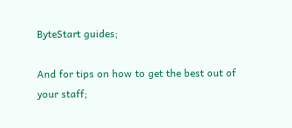ByteStart guides;

And for tips on how to get the best out of your staff;